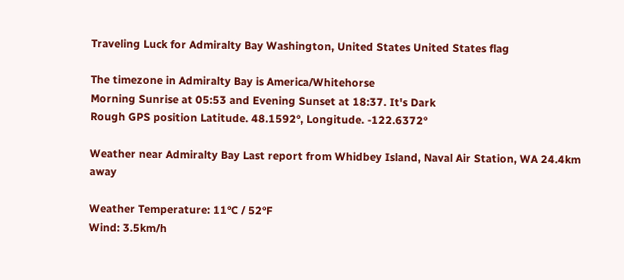Traveling Luck for Admiralty Bay Washington, United States United States flag

The timezone in Admiralty Bay is America/Whitehorse
Morning Sunrise at 05:53 and Evening Sunset at 18:37. It's Dark
Rough GPS position Latitude. 48.1592°, Longitude. -122.6372°

Weather near Admiralty Bay Last report from Whidbey Island, Naval Air Station, WA 24.4km away

Weather Temperature: 11°C / 52°F
Wind: 3.5km/h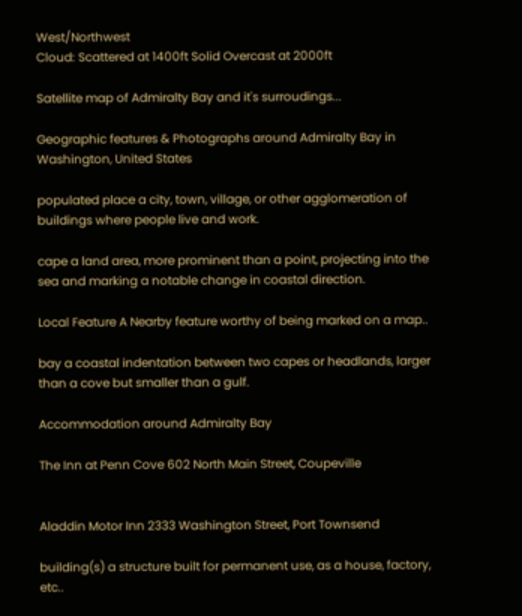West/Northwest
Cloud: Scattered at 1400ft Solid Overcast at 2000ft

Satellite map of Admiralty Bay and it's surroudings...

Geographic features & Photographs around Admiralty Bay in Washington, United States

populated place a city, town, village, or other agglomeration of buildings where people live and work.

cape a land area, more prominent than a point, projecting into the sea and marking a notable change in coastal direction.

Local Feature A Nearby feature worthy of being marked on a map..

bay a coastal indentation between two capes or headlands, larger than a cove but smaller than a gulf.

Accommodation around Admiralty Bay

The Inn at Penn Cove 602 North Main Street, Coupeville


Aladdin Motor Inn 2333 Washington Street, Port Townsend

building(s) a structure built for permanent use, as a house, factory, etc..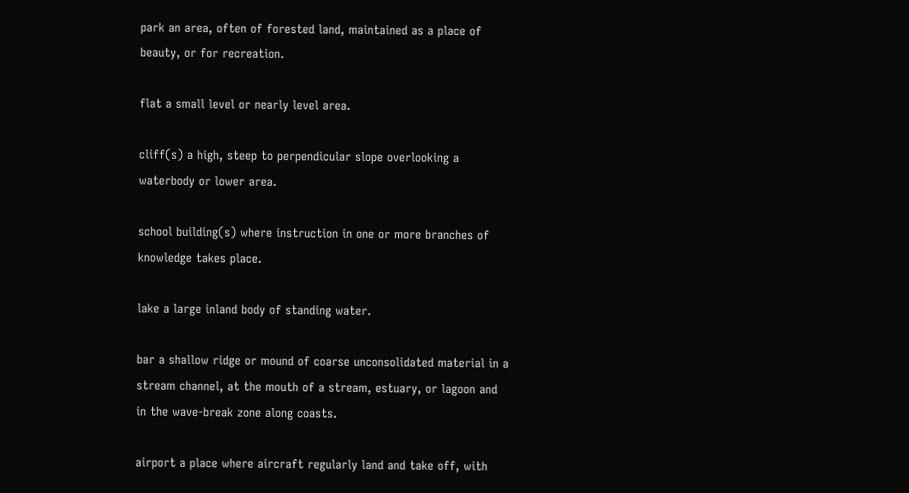park an area, often of forested land, maintained as a place of beauty, or for recreation.

flat a small level or nearly level area.

cliff(s) a high, steep to perpendicular slope overlooking a waterbody or lower area.

school building(s) where instruction in one or more branches of knowledge takes place.

lake a large inland body of standing water.

bar a shallow ridge or mound of coarse unconsolidated material in a stream channel, at the mouth of a stream, estuary, or lagoon and in the wave-break zone along coasts.

airport a place where aircraft regularly land and take off, with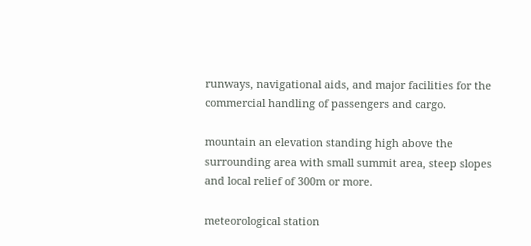runways, navigational aids, and major facilities for the commercial handling of passengers and cargo.

mountain an elevation standing high above the surrounding area with small summit area, steep slopes and local relief of 300m or more.

meteorological station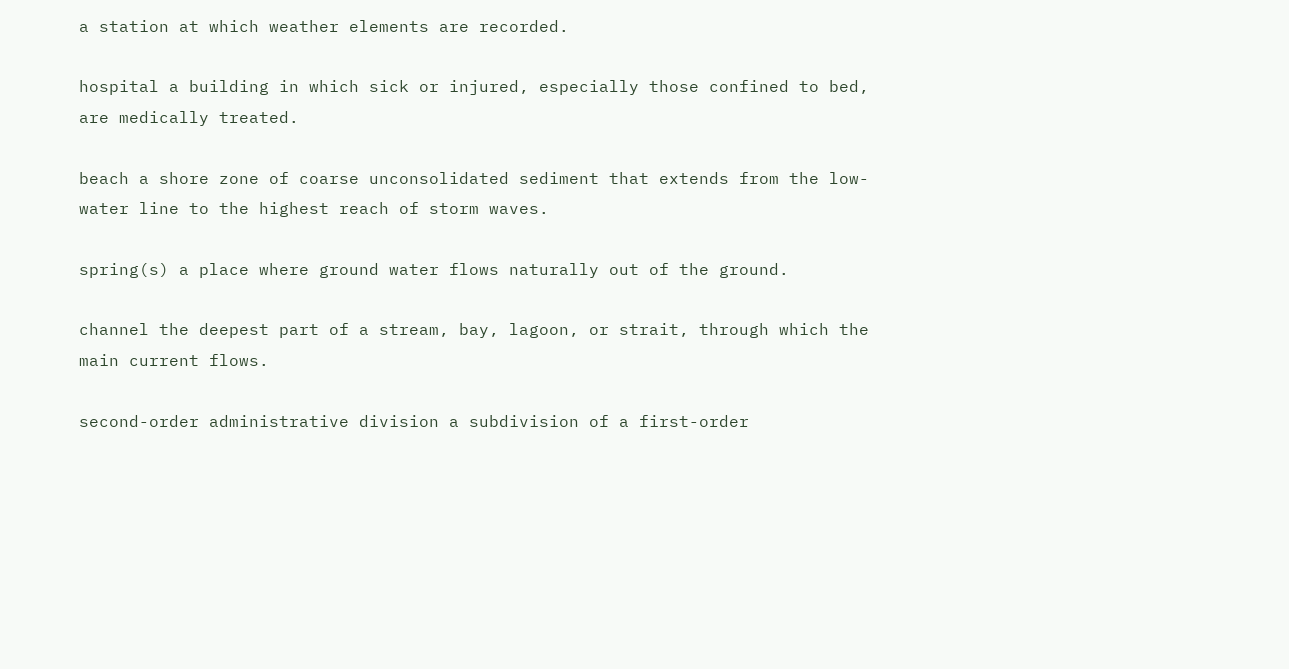a station at which weather elements are recorded.

hospital a building in which sick or injured, especially those confined to bed, are medically treated.

beach a shore zone of coarse unconsolidated sediment that extends from the low-water line to the highest reach of storm waves.

spring(s) a place where ground water flows naturally out of the ground.

channel the deepest part of a stream, bay, lagoon, or strait, through which the main current flows.

second-order administrative division a subdivision of a first-order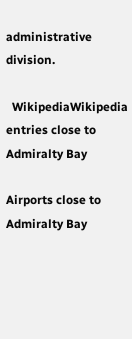administrative division.

  WikipediaWikipedia entries close to Admiralty Bay

Airports close to Admiralty Bay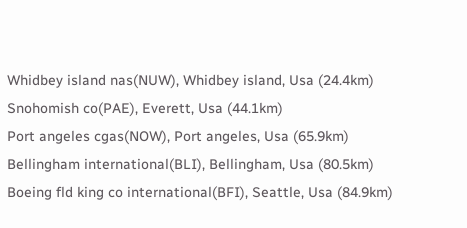Whidbey island nas(NUW), Whidbey island, Usa (24.4km)
Snohomish co(PAE), Everett, Usa (44.1km)
Port angeles cgas(NOW), Port angeles, Usa (65.9km)
Bellingham international(BLI), Bellingham, Usa (80.5km)
Boeing fld king co international(BFI), Seattle, Usa (84.9km)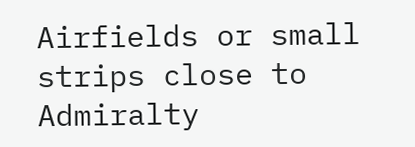Airfields or small strips close to Admiralty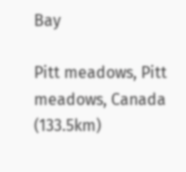Bay

Pitt meadows, Pitt meadows, Canada (133.5km)